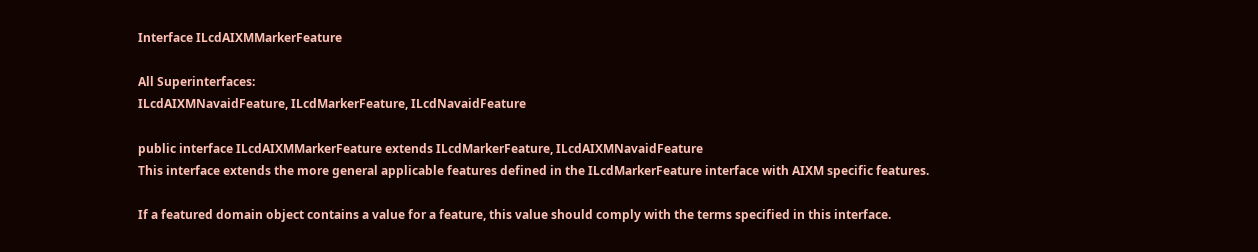Interface ILcdAIXMMarkerFeature

All Superinterfaces:
ILcdAIXMNavaidFeature, ILcdMarkerFeature, ILcdNavaidFeature

public interface ILcdAIXMMarkerFeature extends ILcdMarkerFeature, ILcdAIXMNavaidFeature
This interface extends the more general applicable features defined in the ILcdMarkerFeature interface with AIXM specific features.

If a featured domain object contains a value for a feature, this value should comply with the terms specified in this interface.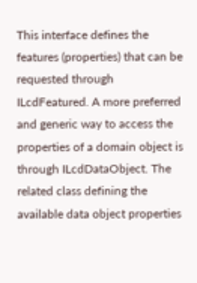This interface defines the features (properties) that can be requested through ILcdFeatured. A more preferred and generic way to access the properties of a domain object is through ILcdDataObject. The related class defining the available data object properties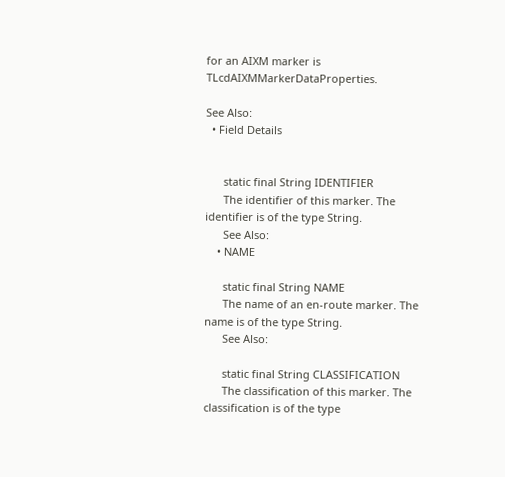for an AIXM marker is TLcdAIXMMarkerDataProperties.

See Also:
  • Field Details


      static final String IDENTIFIER
      The identifier of this marker. The identifier is of the type String.
      See Also:
    • NAME

      static final String NAME
      The name of an en-route marker. The name is of the type String.
      See Also:

      static final String CLASSIFICATION
      The classification of this marker. The classification is of the type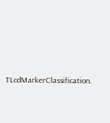TLcdMarkerClassification.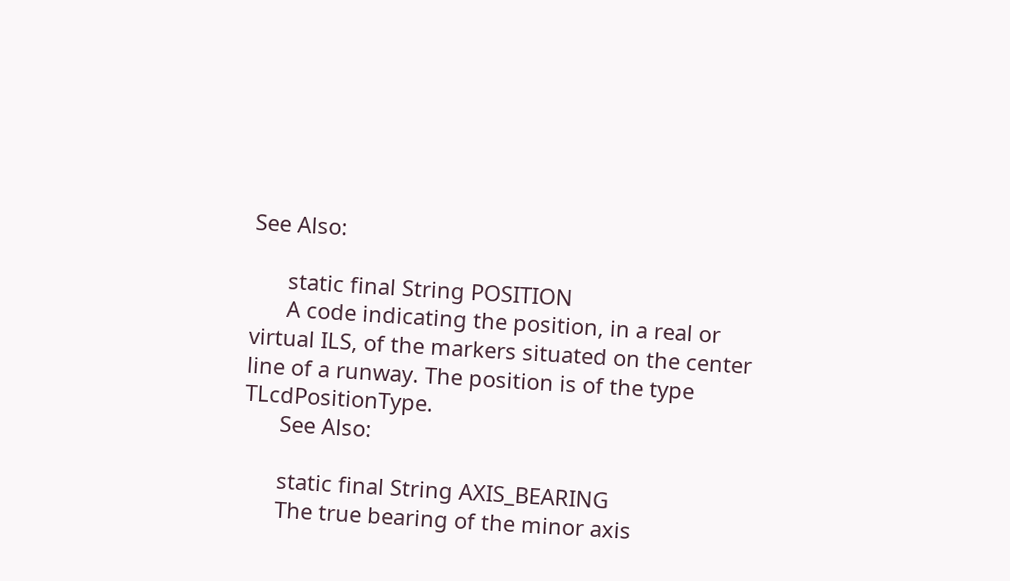See Also:

      static final String POSITION
      A code indicating the position, in a real or virtual ILS, of the markers situated on the center line of a runway. The position is of the type TLcdPositionType.
      See Also:

      static final String AXIS_BEARING
      The true bearing of the minor axis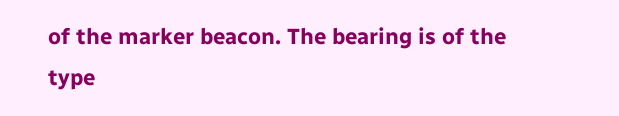of the marker beacon. The bearing is of the type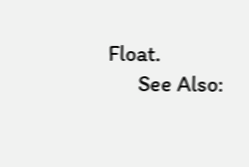Float.
      See Also: